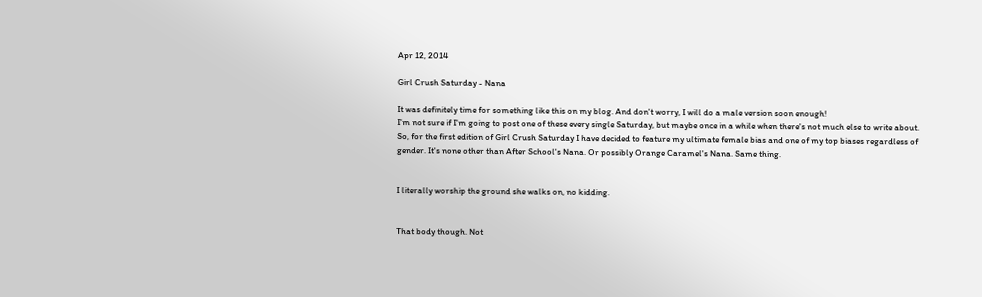Apr 12, 2014

Girl Crush Saturday - Nana

It was definitely time for something like this on my blog. And don't worry, I will do a male version soon enough!
I'm not sure if I'm going to post one of these every single Saturday, but maybe once in a while when there's not much else to write about.
So, for the first edition of Girl Crush Saturday I have decided to feature my ultimate female bias and one of my top biases regardless of gender. It's none other than After School's Nana. Or possibly Orange Caramel's Nana. Same thing.


I literally worship the ground she walks on, no kidding.


That body though. Not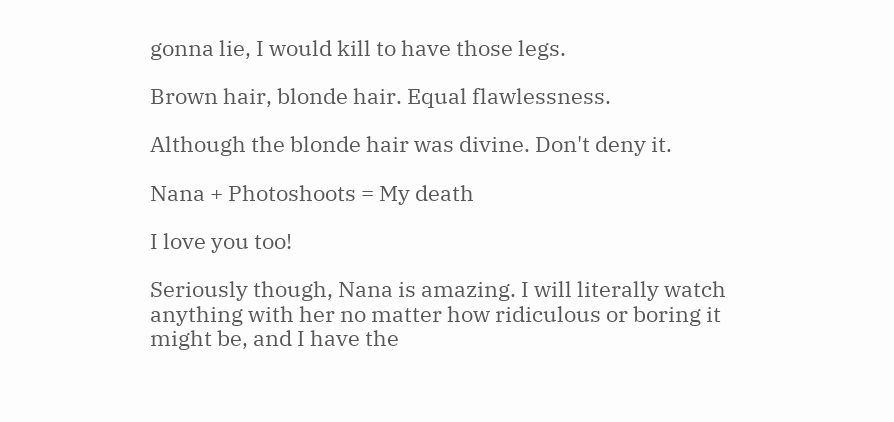gonna lie, I would kill to have those legs.

Brown hair, blonde hair. Equal flawlessness.

Although the blonde hair was divine. Don't deny it.

Nana + Photoshoots = My death

I love you too!

Seriously though, Nana is amazing. I will literally watch anything with her no matter how ridiculous or boring it might be, and I have the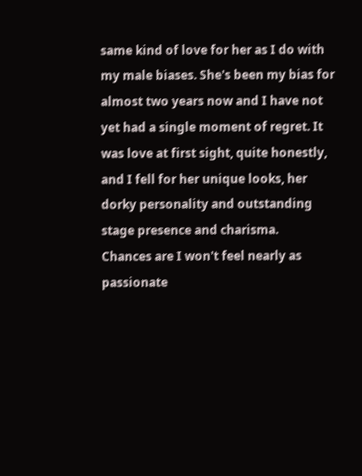same kind of love for her as I do with my male biases. She's been my bias for almost two years now and I have not yet had a single moment of regret. It was love at first sight, quite honestly, and I fell for her unique looks, her dorky personality and outstanding stage presence and charisma.
Chances are I won't feel nearly as passionate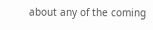about any of the coming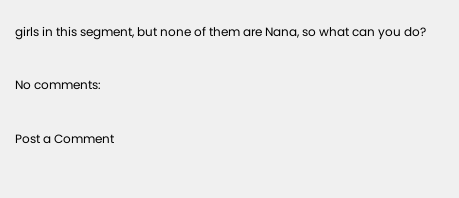girls in this segment, but none of them are Nana, so what can you do?

No comments:

Post a Comment